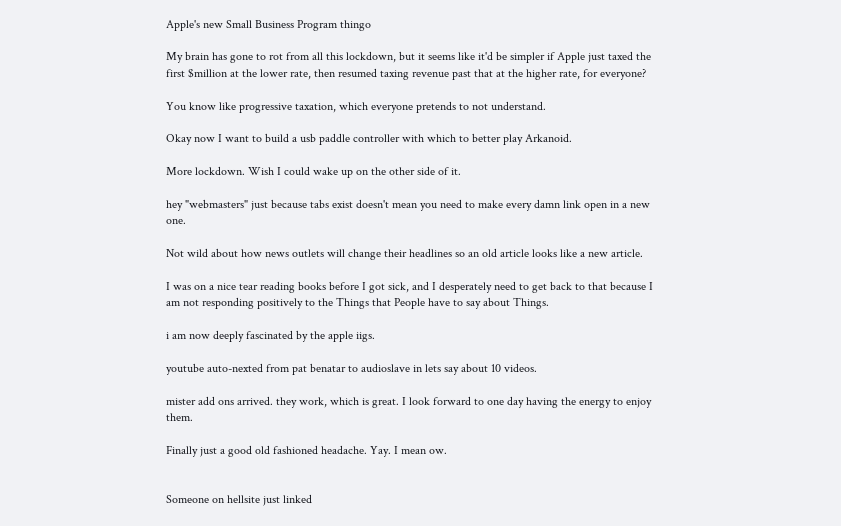Apple's new Small Business Program thingo

My brain has gone to rot from all this lockdown, but it seems like it'd be simpler if Apple just taxed the first $million at the lower rate, then resumed taxing revenue past that at the higher rate, for everyone?

You know like progressive taxation, which everyone pretends to not understand.

Okay now I want to build a usb paddle controller with which to better play Arkanoid.

More lockdown. Wish I could wake up on the other side of it.

hey "webmasters" just because tabs exist doesn't mean you need to make every damn link open in a new one.

Not wild about how news outlets will change their headlines so an old article looks like a new article.

I was on a nice tear reading books before I got sick, and I desperately need to get back to that because I am not responding positively to the Things that People have to say about Things.

i am now deeply fascinated by the apple iigs.

youtube auto-nexted from pat benatar to audioslave in lets say about 10 videos.

mister add ons arrived. they work, which is great. I look forward to one day having the energy to enjoy them.

Finally just a good old fashioned headache. Yay. I mean ow.


Someone on hellsite just linked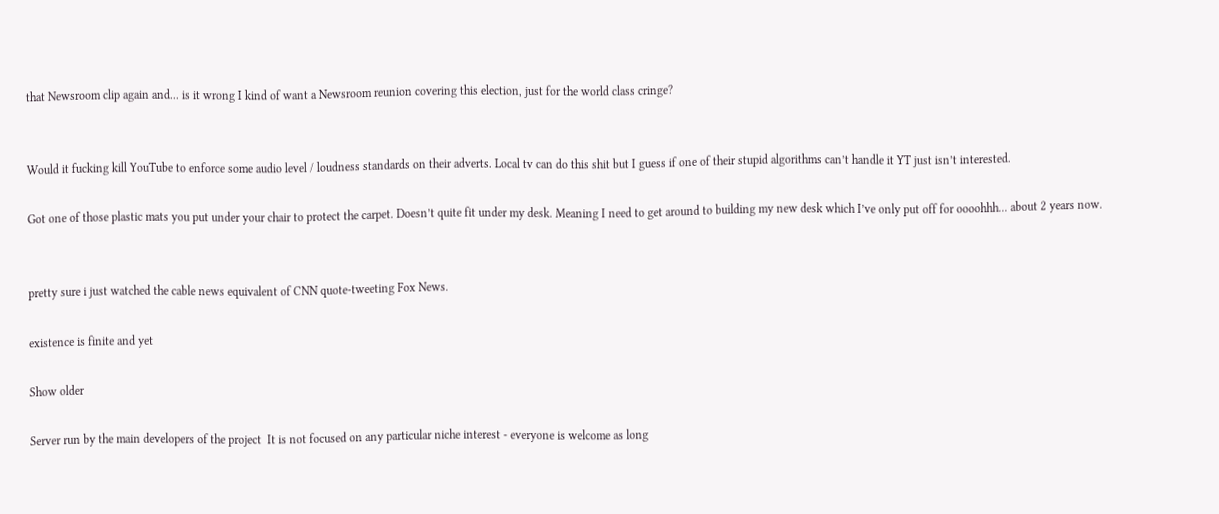that Newsroom clip again and... is it wrong I kind of want a Newsroom reunion covering this election, just for the world class cringe?


Would it fucking kill YouTube to enforce some audio level / loudness standards on their adverts. Local tv can do this shit but I guess if one of their stupid algorithms can’t handle it YT just isn’t interested.

Got one of those plastic mats you put under your chair to protect the carpet. Doesn’t quite fit under my desk. Meaning I need to get around to building my new desk which I’ve only put off for oooohhh... about 2 years now.


pretty sure i just watched the cable news equivalent of CNN quote-tweeting Fox News.

existence is finite and yet

Show older

Server run by the main developers of the project  It is not focused on any particular niche interest - everyone is welcome as long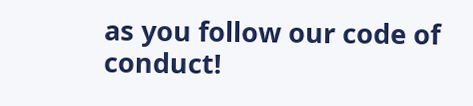as you follow our code of conduct!